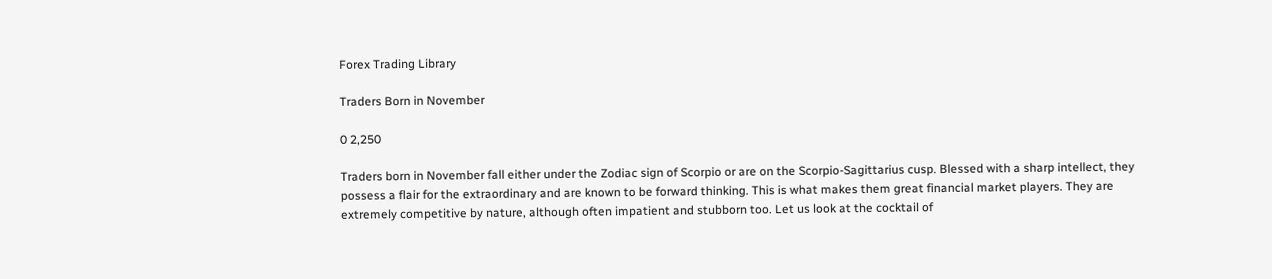Forex Trading Library

Traders Born in November

0 2,250

Traders born in November fall either under the Zodiac sign of Scorpio or are on the Scorpio-Sagittarius cusp. Blessed with a sharp intellect, they possess a flair for the extraordinary and are known to be forward thinking. This is what makes them great financial market players. They are extremely competitive by nature, although often impatient and stubborn too. Let us look at the cocktail of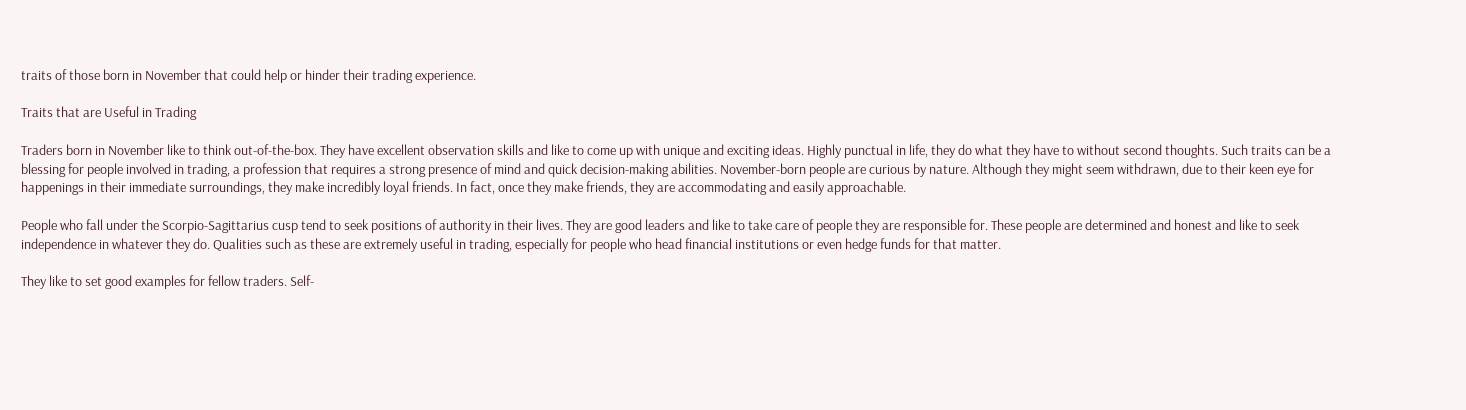traits of those born in November that could help or hinder their trading experience.

Traits that are Useful in Trading

Traders born in November like to think out-of-the-box. They have excellent observation skills and like to come up with unique and exciting ideas. Highly punctual in life, they do what they have to without second thoughts. Such traits can be a blessing for people involved in trading, a profession that requires a strong presence of mind and quick decision-making abilities. November-born people are curious by nature. Although they might seem withdrawn, due to their keen eye for happenings in their immediate surroundings, they make incredibly loyal friends. In fact, once they make friends, they are accommodating and easily approachable.

People who fall under the Scorpio-Sagittarius cusp tend to seek positions of authority in their lives. They are good leaders and like to take care of people they are responsible for. These people are determined and honest and like to seek independence in whatever they do. Qualities such as these are extremely useful in trading, especially for people who head financial institutions or even hedge funds for that matter.

They like to set good examples for fellow traders. Self-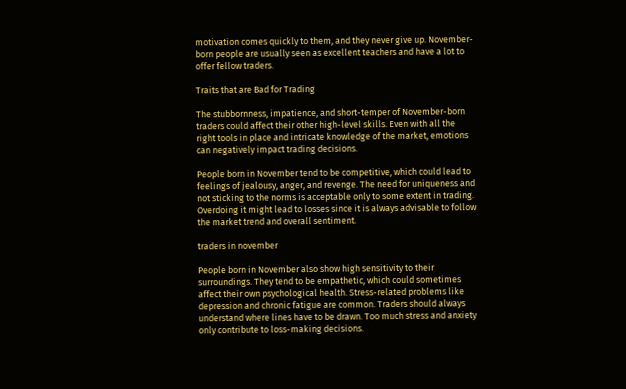motivation comes quickly to them, and they never give up. November-born people are usually seen as excellent teachers and have a lot to offer fellow traders.

Traits that are Bad for Trading

The stubbornness, impatience, and short-temper of November-born traders could affect their other high-level skills. Even with all the right tools in place and intricate knowledge of the market, emotions can negatively impact trading decisions.

People born in November tend to be competitive, which could lead to feelings of jealousy, anger, and revenge. The need for uniqueness and not sticking to the norms is acceptable only to some extent in trading. Overdoing it might lead to losses since it is always advisable to follow the market trend and overall sentiment.

traders in november

People born in November also show high sensitivity to their surroundings. They tend to be empathetic, which could sometimes affect their own psychological health. Stress-related problems like depression and chronic fatigue are common. Traders should always understand where lines have to be drawn. Too much stress and anxiety only contribute to loss-making decisions.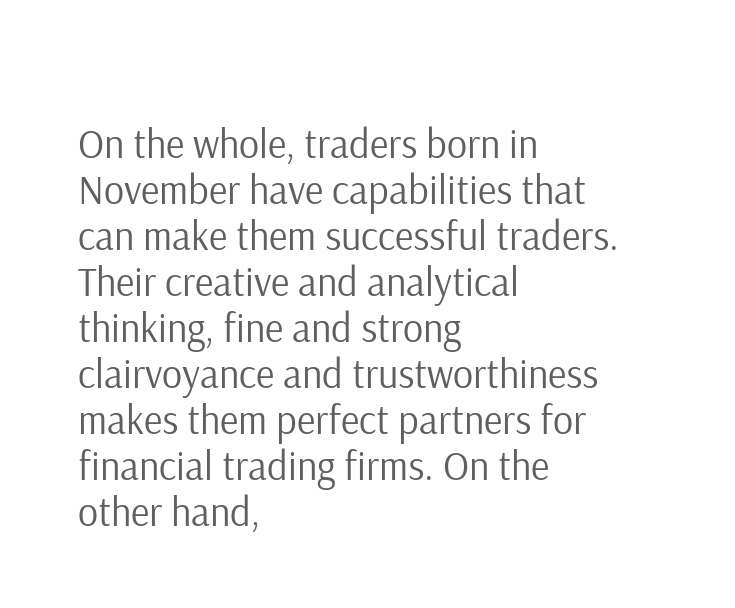On the whole, traders born in November have capabilities that can make them successful traders. Their creative and analytical thinking, fine and strong clairvoyance and trustworthiness makes them perfect partners for financial trading firms. On the other hand,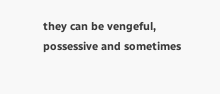they can be vengeful, possessive and sometimes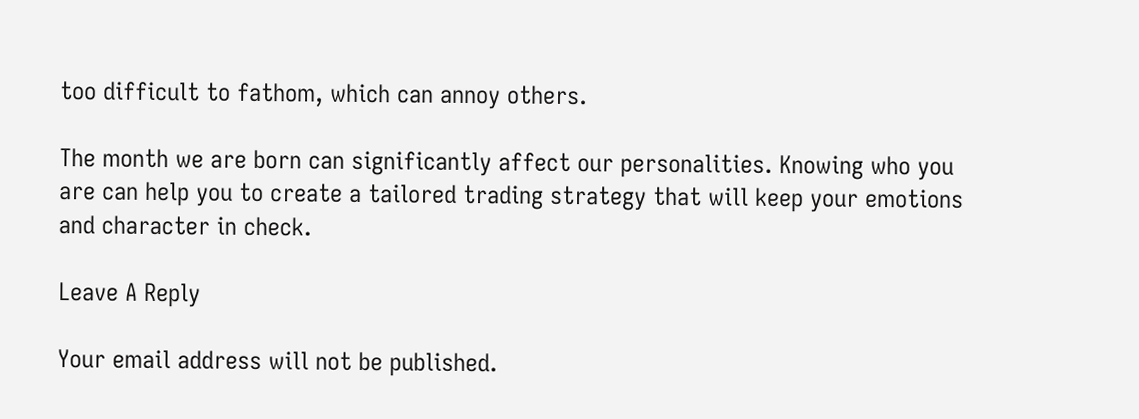too difficult to fathom, which can annoy others.

The month we are born can significantly affect our personalities. Knowing who you are can help you to create a tailored trading strategy that will keep your emotions and character in check.

Leave A Reply

Your email address will not be published.